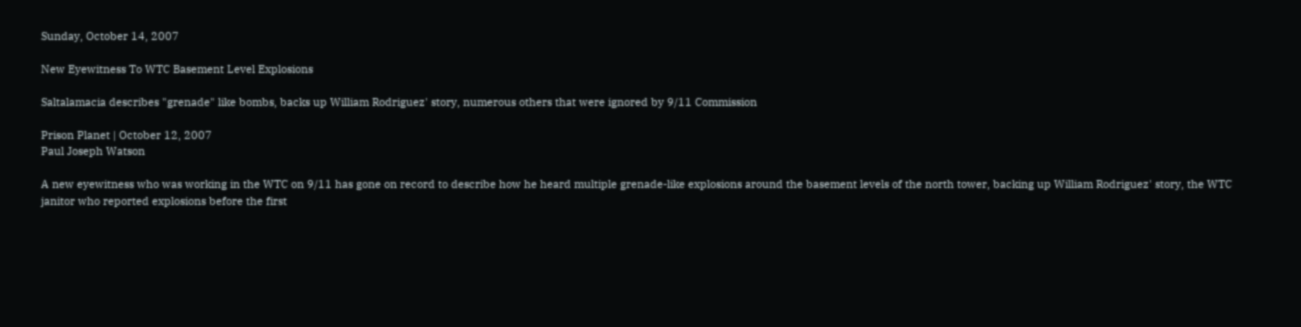Sunday, October 14, 2007

New Eyewitness To WTC Basement Level Explosions

Saltalamacia describes "grenade" like bombs, backs up William Rodriguez' story, numerous others that were ignored by 9/11 Commission

Prison Planet | October 12, 2007
Paul Joseph Watson

A new eyewitness who was working in the WTC on 9/11 has gone on record to describe how he heard multiple grenade-like explosions around the basement levels of the north tower, backing up William Rodriguez' story, the WTC janitor who reported explosions before the first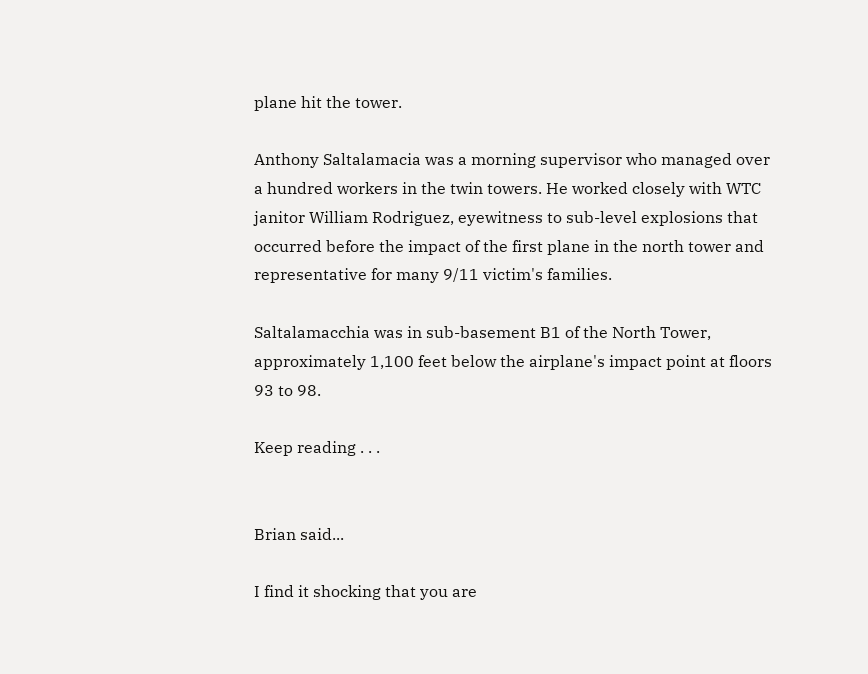plane hit the tower.

Anthony Saltalamacia was a morning supervisor who managed over a hundred workers in the twin towers. He worked closely with WTC janitor William Rodriguez, eyewitness to sub-level explosions that occurred before the impact of the first plane in the north tower and representative for many 9/11 victim's families.

Saltalamacchia was in sub-basement B1 of the North Tower, approximately 1,100 feet below the airplane's impact point at floors 93 to 98.

Keep reading . . .


Brian said...

I find it shocking that you are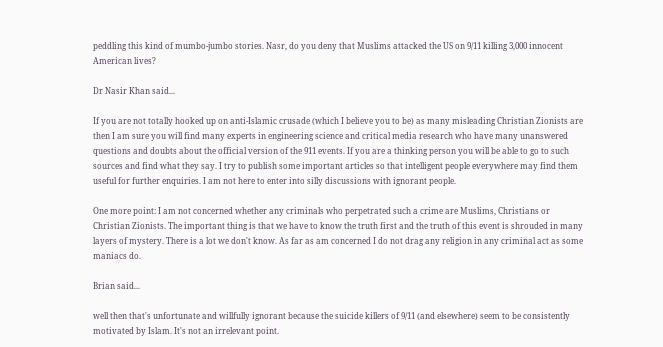peddling this kind of mumbo-jumbo stories. Nasr, do you deny that Muslims attacked the US on 9/11 killing 3,000 innocent American lives?

Dr Nasir Khan said...

If you are not totally hooked up on anti-Islamic crusade (which I believe you to be) as many misleading Christian Zionists are then I am sure you will find many experts in engineering science and critical media research who have many unanswered questions and doubts about the official version of the 911 events. If you are a thinking person you will be able to go to such sources and find what they say. I try to publish some important articles so that intelligent people everywhere may find them useful for further enquiries. I am not here to enter into silly discussions with ignorant people.

One more point: I am not concerned whether any criminals who perpetrated such a crime are Muslims, Christians or Christian Zionists. The important thing is that we have to know the truth first and the truth of this event is shrouded in many layers of mystery. There is a lot we don't know. As far as am concerned I do not drag any religion in any criminal act as some maniacs do.

Brian said...

well then that's unfortunate and willfully ignorant because the suicide killers of 9/11 (and elsewhere) seem to be consistently motivated by Islam. It's not an irrelevant point.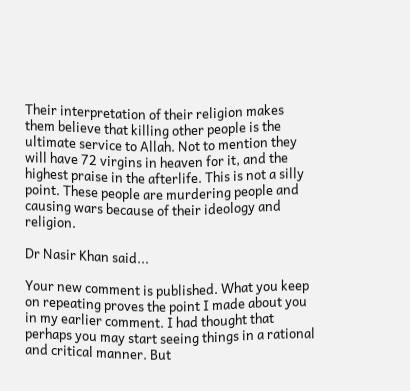Their interpretation of their religion makes them believe that killing other people is the ultimate service to Allah. Not to mention they will have 72 virgins in heaven for it, and the highest praise in the afterlife. This is not a silly point. These people are murdering people and causing wars because of their ideology and religion.

Dr Nasir Khan said...

Your new comment is published. What you keep on repeating proves the point I made about you in my earlier comment. I had thought that perhaps you may start seeing things in a rational and critical manner. But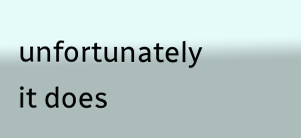unfortunately it does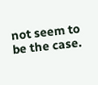not seem to be the case.